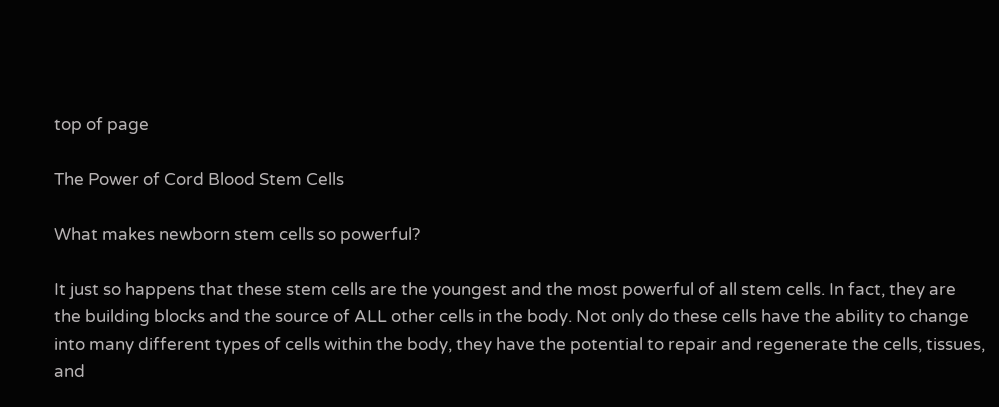top of page

The Power of Cord Blood Stem Cells

What makes newborn stem cells so powerful?

It just so happens that these stem cells are the youngest and the most powerful of all stem cells. In fact, they are the building blocks and the source of ALL other cells in the body. Not only do these cells have the ability to change into many different types of cells within the body, they have the potential to repair and regenerate the cells, tissues, and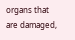organs that are damaged,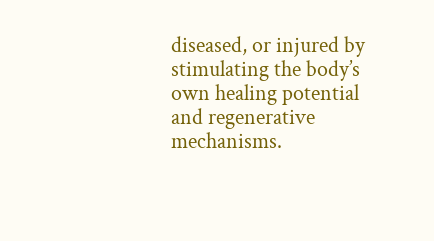diseased, or injured by stimulating the body’s own healing potential and regenerative mechanisms.